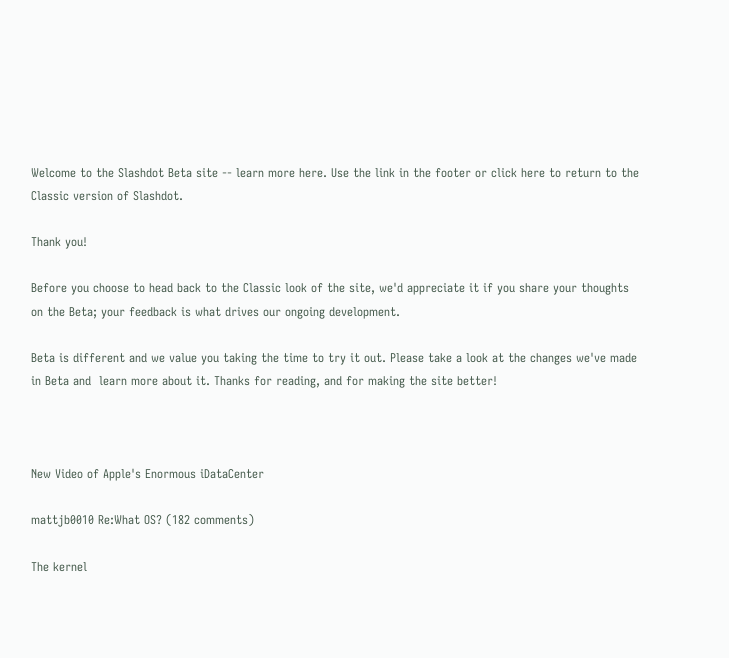Welcome to the Slashdot Beta site -- learn more here. Use the link in the footer or click here to return to the Classic version of Slashdot.

Thank you!

Before you choose to head back to the Classic look of the site, we'd appreciate it if you share your thoughts on the Beta; your feedback is what drives our ongoing development.

Beta is different and we value you taking the time to try it out. Please take a look at the changes we've made in Beta and  learn more about it. Thanks for reading, and for making the site better!



New Video of Apple's Enormous iDataCenter

mattjb0010 Re:What OS? (182 comments)

The kernel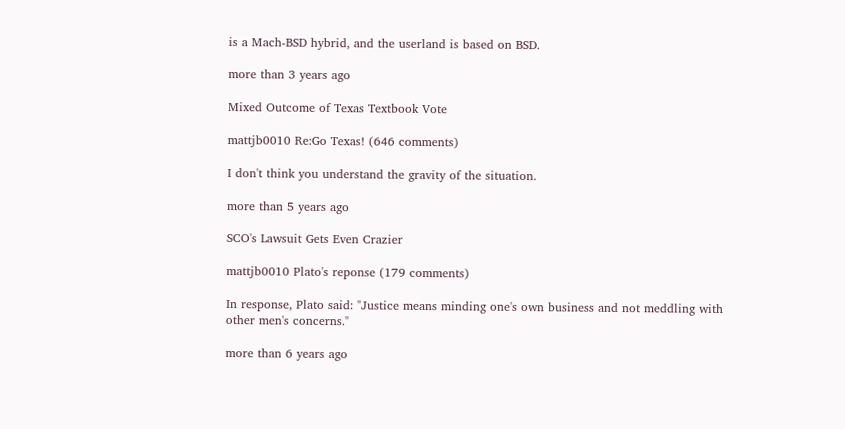is a Mach-BSD hybrid, and the userland is based on BSD.

more than 3 years ago

Mixed Outcome of Texas Textbook Vote

mattjb0010 Re:Go Texas! (646 comments)

I don't think you understand the gravity of the situation.

more than 5 years ago

SCO's Lawsuit Gets Even Crazier

mattjb0010 Plato's reponse (179 comments)

In response, Plato said: "Justice means minding one's own business and not meddling with other men's concerns."

more than 6 years ago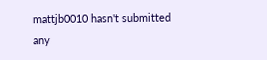mattjb0010 hasn't submitted any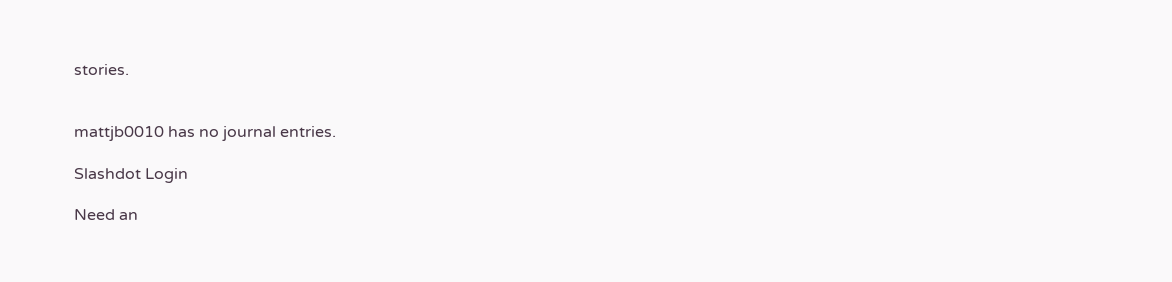stories.


mattjb0010 has no journal entries.

Slashdot Login

Need an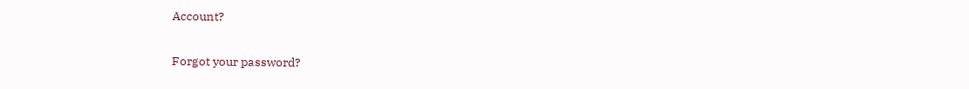Account?

Forgot your password?